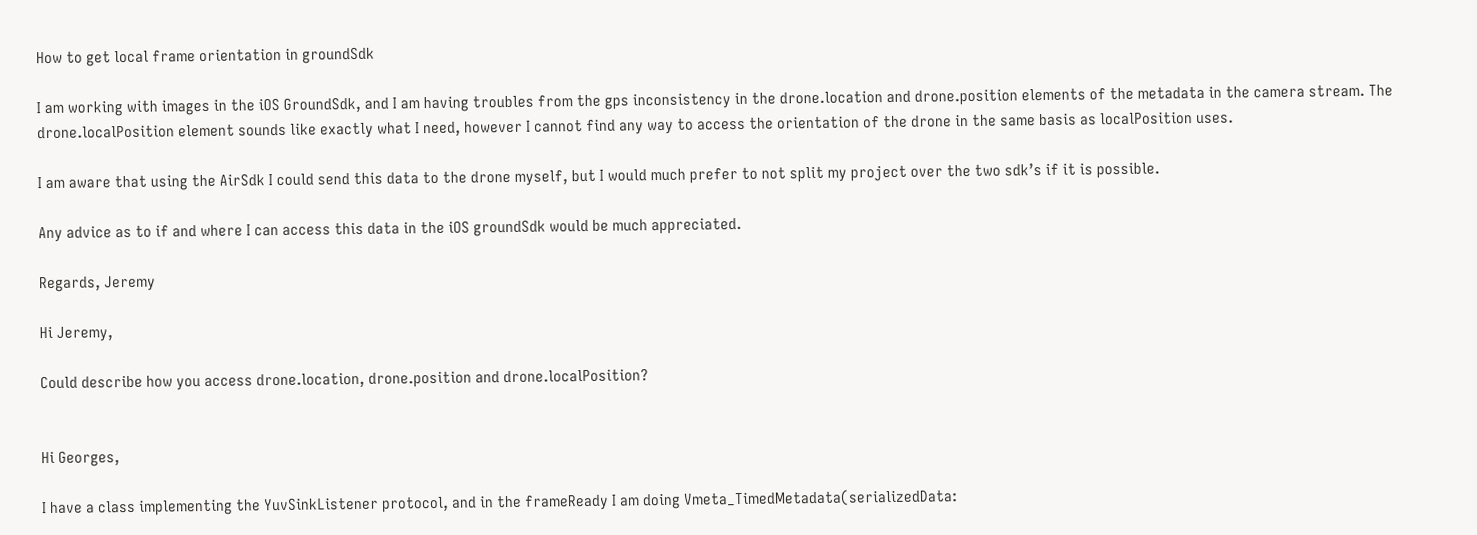How to get local frame orientation in groundSdk

I am working with images in the iOS GroundSdk, and I am having troubles from the gps inconsistency in the drone.location and drone.position elements of the metadata in the camera stream. The drone.localPosition element sounds like exactly what I need, however I cannot find any way to access the orientation of the drone in the same basis as localPosition uses.

I am aware that using the AirSdk I could send this data to the drone myself, but I would much prefer to not split my project over the two sdk’s if it is possible.

Any advice as to if and where I can access this data in the iOS groundSdk would be much appreciated.

Regards, Jeremy

Hi Jeremy,

Could describe how you access drone.location, drone.position and drone.localPosition?


Hi Georges,

I have a class implementing the YuvSinkListener protocol, and in the frameReady I am doing Vmeta_TimedMetadata(serializedData: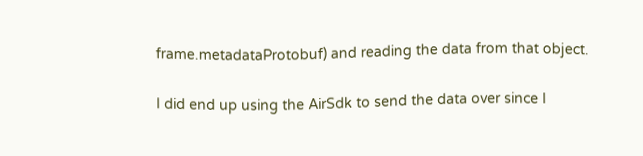frame.metadataProtobuf) and reading the data from that object.

I did end up using the AirSdk to send the data over since I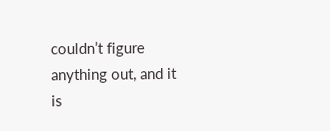couldn’t figure anything out, and it is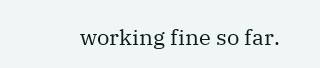working fine so far.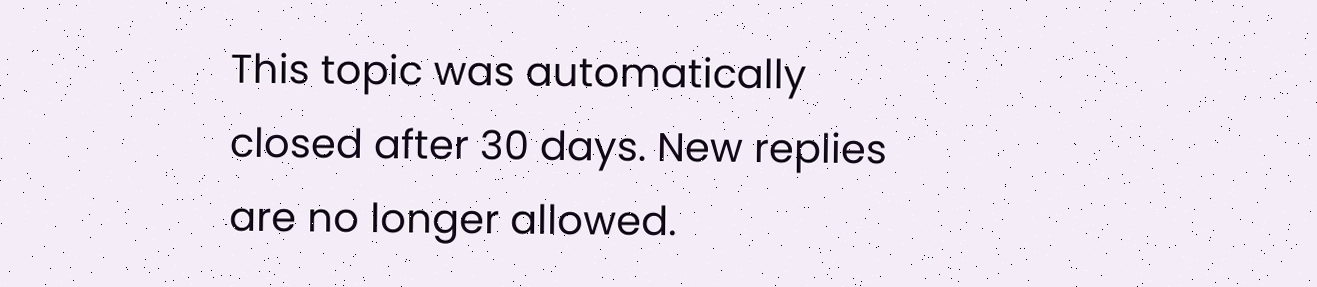This topic was automatically closed after 30 days. New replies are no longer allowed.